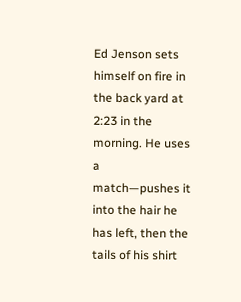Ed Jenson sets himself on fire in the back yard at 2:23 in the morning. He uses a
match—pushes it into the hair he has left, then the tails of his shirt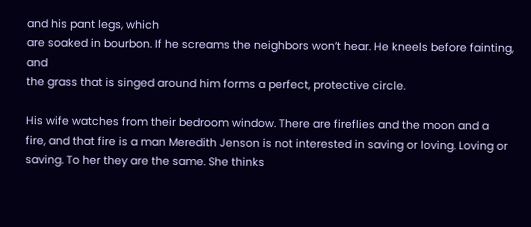and his pant legs, which
are soaked in bourbon. If he screams the neighbors won’t hear. He kneels before fainting, and
the grass that is singed around him forms a perfect, protective circle.

His wife watches from their bedroom window. There are fireflies and the moon and a
fire, and that fire is a man Meredith Jenson is not interested in saving or loving. Loving or
saving. To her they are the same. She thinks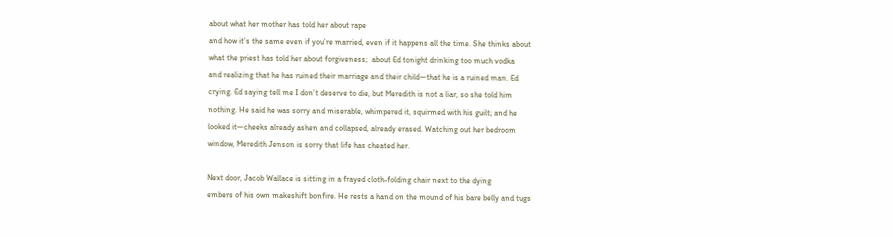about what her mother has told her about rape
and how it’s the same even if you’re married, even if it happens all the time. She thinks about
what the priest has told her about forgiveness;  about Ed tonight drinking too much vodka
and realizing that he has ruined their marriage and their child—that he is a ruined man. Ed
crying. Ed saying tell me I don’t deserve to die, but Meredith is not a liar, so she told him
nothing. He said he was sorry and miserable, whimpered it, squirmed with his guilt; and he
looked it—cheeks already ashen and collapsed, already erased. Watching out her bedroom
window, Meredith Jenson is sorry that life has cheated her.

Next door, Jacob Wallace is sitting in a frayed cloth-folding chair next to the dying
embers of his own makeshift bonfire. He rests a hand on the mound of his bare belly and tugs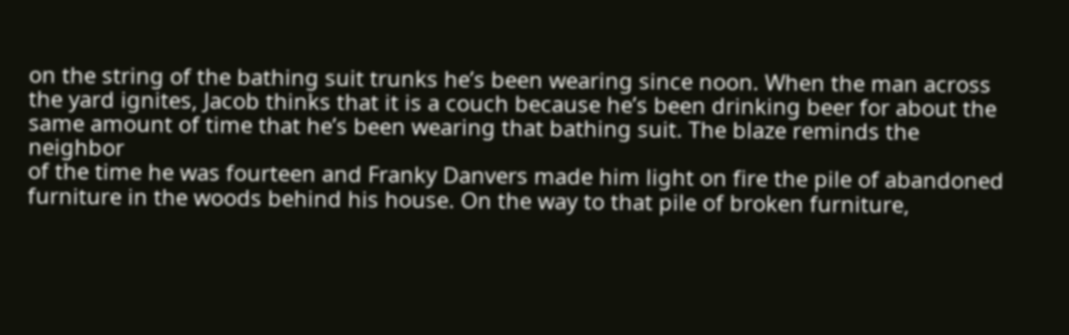on the string of the bathing suit trunks he’s been wearing since noon. When the man across
the yard ignites, Jacob thinks that it is a couch because he’s been drinking beer for about the
same amount of time that he’s been wearing that bathing suit. The blaze reminds the neighbor
of the time he was fourteen and Franky Danvers made him light on fire the pile of abandoned
furniture in the woods behind his house. On the way to that pile of broken furniture,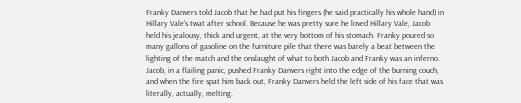Franky Danvers told Jacob that he had put his fingers (he said practically his whole hand) in
Hillary Vale’s twat after school. Because he was pretty sure he loved Hillary Vale, Jacob
held his jealousy, thick and urgent, at the very bottom of his stomach. Franky poured so
many gallons of gasoline on the furniture pile that there was barely a beat between the
lighting of the match and the onslaught of what to both Jacob and Franky was an inferno.
Jacob, in a flailing panic, pushed Franky Danvers right into the edge of the burning couch,
and when the fire spat him back out, Franky Danvers held the left side of his face that was
literally, actually, melting.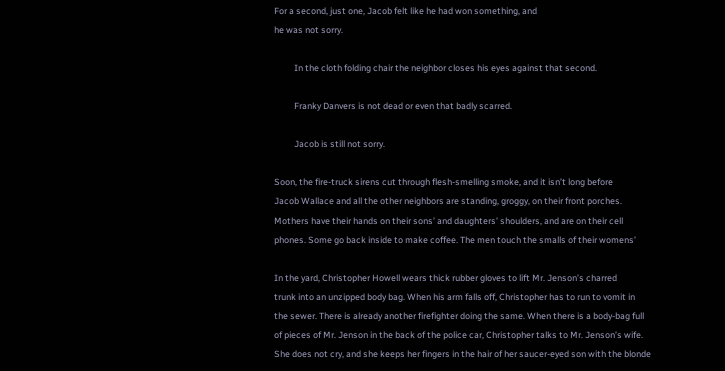For a second, just one, Jacob felt like he had won something, and
he was not sorry.

          In the cloth folding chair the neighbor closes his eyes against that second.

          Franky Danvers is not dead or even that badly scarred.

          Jacob is still not sorry.

Soon, the fire-truck sirens cut through flesh-smelling smoke, and it isn’t long before
Jacob Wallace and all the other neighbors are standing, groggy, on their front porches.
Mothers have their hands on their sons’ and daughters’ shoulders, and are on their cell
phones. Some go back inside to make coffee. The men touch the smalls of their womens’

In the yard, Christopher Howell wears thick rubber gloves to lift Mr. Jenson’s charred
trunk into an unzipped body bag. When his arm falls off, Christopher has to run to vomit in
the sewer. There is already another firefighter doing the same. When there is a body-bag full
of pieces of Mr. Jenson in the back of the police car, Christopher talks to Mr. Jenson’s wife.
She does not cry, and she keeps her fingers in the hair of her saucer-eyed son with the blonde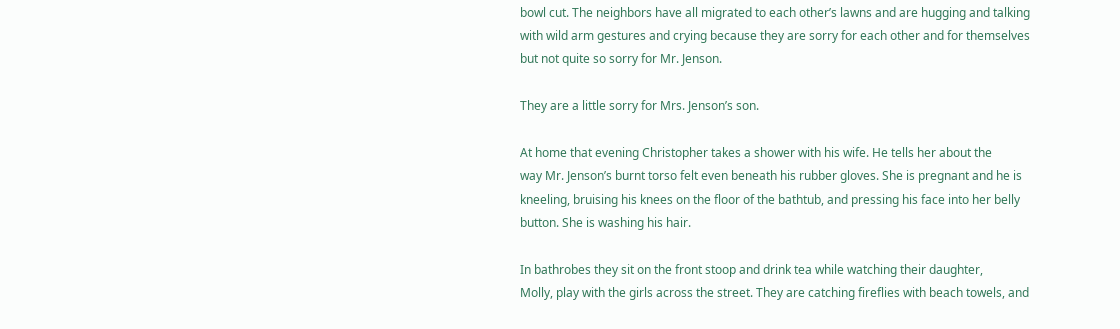bowl cut. The neighbors have all migrated to each other’s lawns and are hugging and talking
with wild arm gestures and crying because they are sorry for each other and for themselves
but not quite so sorry for Mr. Jenson.

They are a little sorry for Mrs. Jenson’s son.

At home that evening Christopher takes a shower with his wife. He tells her about the
way Mr. Jenson’s burnt torso felt even beneath his rubber gloves. She is pregnant and he is
kneeling, bruising his knees on the floor of the bathtub, and pressing his face into her belly
button. She is washing his hair.

In bathrobes they sit on the front stoop and drink tea while watching their daughter,
Molly, play with the girls across the street. They are catching fireflies with beach towels, and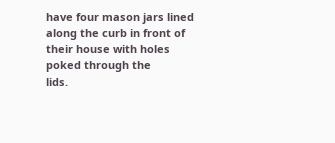have four mason jars lined along the curb in front of their house with holes poked through the
lids.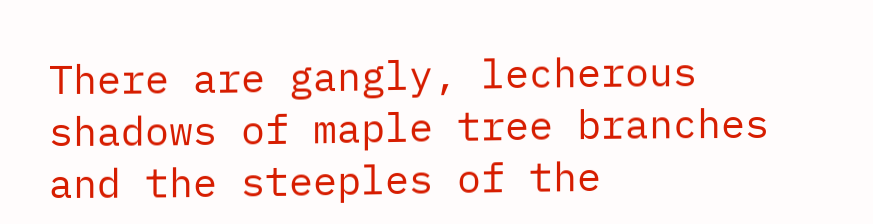There are gangly, lecherous shadows of maple tree branches and the steeples of the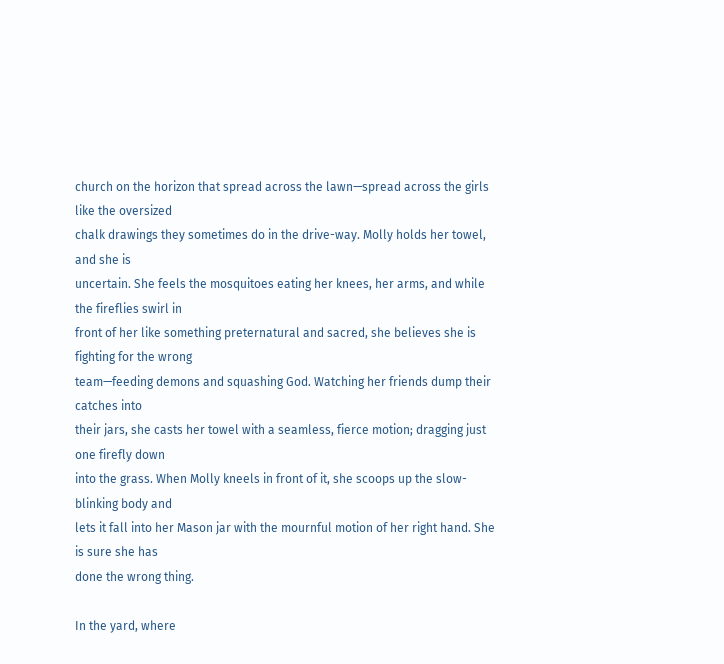church on the horizon that spread across the lawn—spread across the girls like the oversized
chalk drawings they sometimes do in the drive-way. Molly holds her towel, and she is
uncertain. She feels the mosquitoes eating her knees, her arms, and while the fireflies swirl in
front of her like something preternatural and sacred, she believes she is fighting for the wrong
team—feeding demons and squashing God. Watching her friends dump their catches into
their jars, she casts her towel with a seamless, fierce motion; dragging just one firefly down
into the grass. When Molly kneels in front of it, she scoops up the slow-blinking body and
lets it fall into her Mason jar with the mournful motion of her right hand. She is sure she has
done the wrong thing.

In the yard, where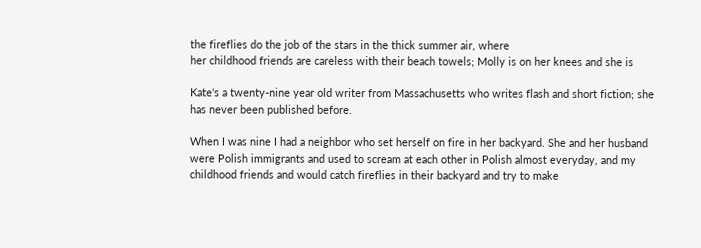the fireflies do the job of the stars in the thick summer air, where
her childhood friends are careless with their beach towels; Molly is on her knees and she is

Kate's a twenty-nine year old writer from Massachusetts who writes flash and short fiction; she has never been published before.

When I was nine I had a neighbor who set herself on fire in her backyard. She and her husband were Polish immigrants and used to scream at each other in Polish almost everyday, and my childhood friends and would catch fireflies in their backyard and try to make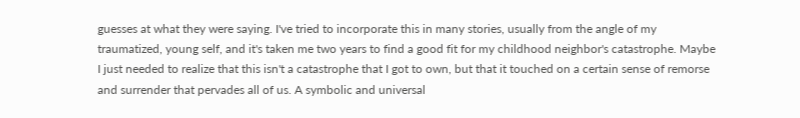guesses at what they were saying. I've tried to incorporate this in many stories, usually from the angle of my traumatized, young self, and it's taken me two years to find a good fit for my childhood neighbor's catastrophe. Maybe I just needed to realize that this isn't a catastrophe that I got to own, but that it touched on a certain sense of remorse and surrender that pervades all of us. A symbolic and universal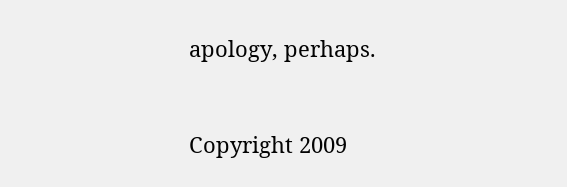apology, perhaps.



Copyright 2009